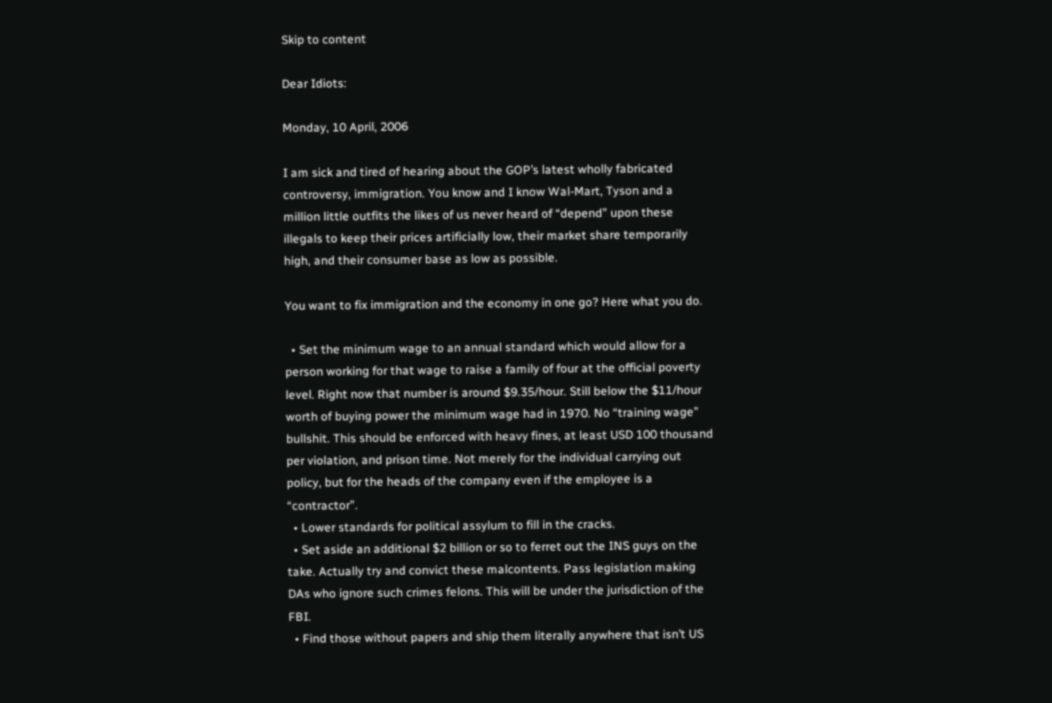Skip to content

Dear Idiots:

Monday, 10 April, 2006

I am sick and tired of hearing about the GOP’s latest wholly fabricated controversy, immigration. You know and I know Wal-Mart, Tyson and a million little outfits the likes of us never heard of “depend” upon these illegals to keep their prices artificially low, their market share temporarily high, and their consumer base as low as possible.

You want to fix immigration and the economy in one go? Here what you do.

  • Set the minimum wage to an annual standard which would allow for a person working for that wage to raise a family of four at the official poverty level. Right now that number is around $9.35/hour. Still below the $11/hour worth of buying power the minimum wage had in 1970. No “training wage” bullshit. This should be enforced with heavy fines, at least USD 100 thousand per violation, and prison time. Not merely for the individual carrying out policy, but for the heads of the company even if the employee is a “contractor”.
  • Lower standards for political assylum to fill in the cracks.
  • Set aside an additional $2 billion or so to ferret out the INS guys on the take. Actually try and convict these malcontents. Pass legislation making DAs who ignore such crimes felons. This will be under the jurisdiction of the FBI.
  • Find those without papers and ship them literally anywhere that isn’t US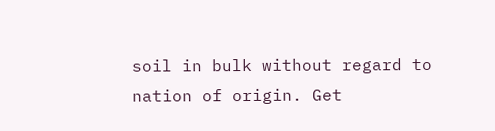soil in bulk without regard to nation of origin. Get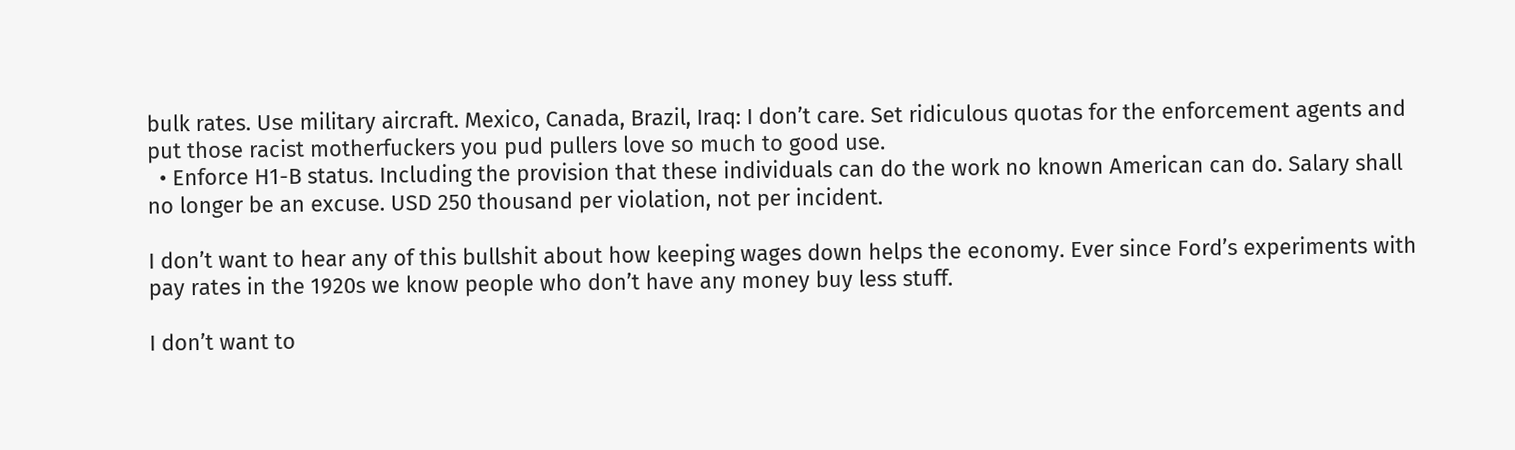bulk rates. Use military aircraft. Mexico, Canada, Brazil, Iraq: I don’t care. Set ridiculous quotas for the enforcement agents and put those racist motherfuckers you pud pullers love so much to good use.
  • Enforce H1-B status. Including the provision that these individuals can do the work no known American can do. Salary shall no longer be an excuse. USD 250 thousand per violation, not per incident.

I don’t want to hear any of this bullshit about how keeping wages down helps the economy. Ever since Ford’s experiments with pay rates in the 1920s we know people who don’t have any money buy less stuff.

I don’t want to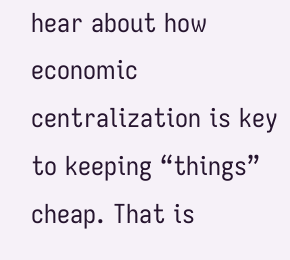hear about how economic centralization is key to keeping “things” cheap. That is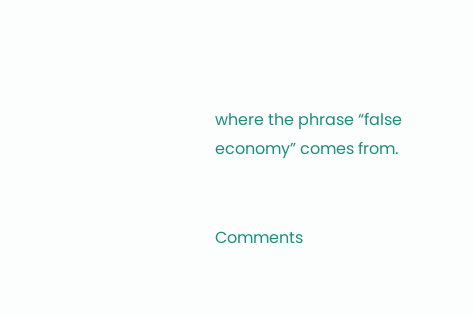where the phrase “false economy” comes from.


Comments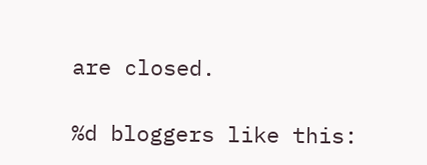are closed.

%d bloggers like this: